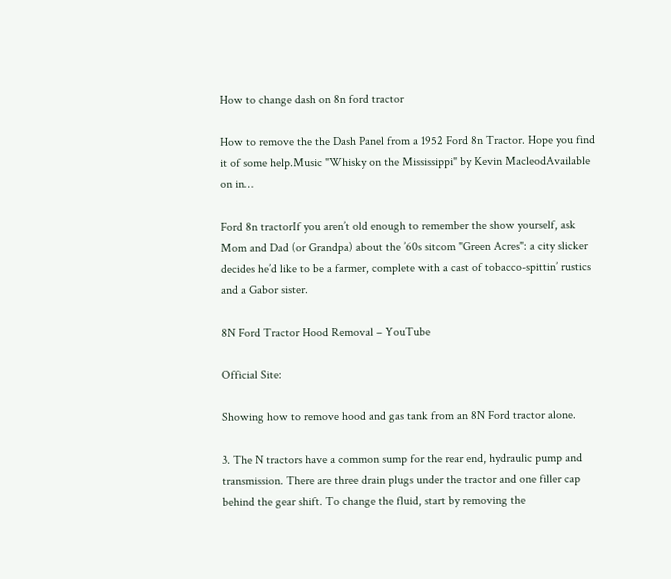How to change dash on 8n ford tractor

How to remove the the Dash Panel from a 1952 Ford 8n Tractor. Hope you find it of some help.Music "Whisky on the Mississippi" by Kevin MacleodAvailable on in…

Ford 8n tractorIf you aren’t old enough to remember the show yourself, ask Mom and Dad (or Grandpa) about the ’60s sitcom "Green Acres": a city slicker decides he’d like to be a farmer, complete with a cast of tobacco-spittin’ rustics and a Gabor sister.

8N Ford Tractor Hood Removal – YouTube

Official Site:

Showing how to remove hood and gas tank from an 8N Ford tractor alone.

3. The N tractors have a common sump for the rear end, hydraulic pump and transmission. There are three drain plugs under the tractor and one filler cap behind the gear shift. To change the fluid, start by removing the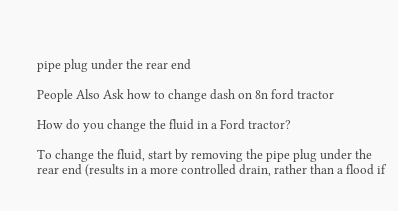pipe plug under the rear end

People Also Ask how to change dash on 8n ford tractor

How do you change the fluid in a Ford tractor?

To change the fluid, start by removing the pipe plug under the rear end (results in a more controlled drain, rather than a flood if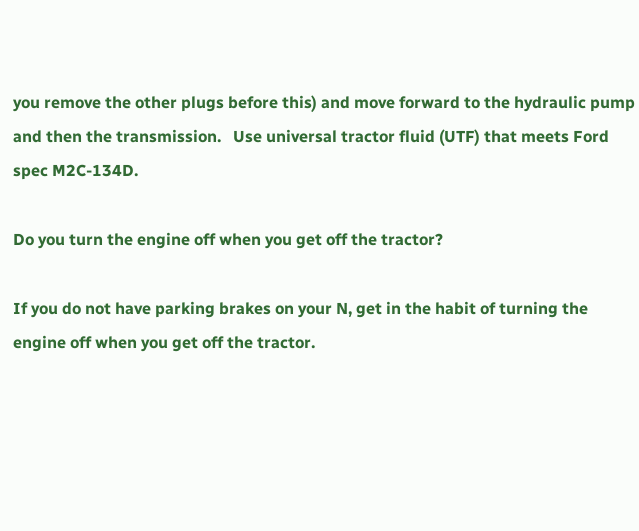you remove the other plugs before this) and move forward to the hydraulic pump and then the transmission.   Use universal tractor fluid (UTF) that meets Ford spec M2C‐134D.

Do you turn the engine off when you get off the tractor?

If you do not have parking brakes on your N, get in the habit of turning the engine off when you get off the tractor.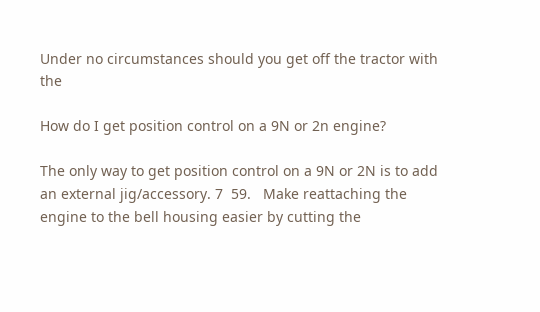Under no circumstances should you get off the tractor with the

How do I get position control on a 9N or 2n engine?

The only way to get position control on a 9N or 2N is to add an external jig/accessory. 7  59.   Make reattaching the engine to the bell housing easier by cutting the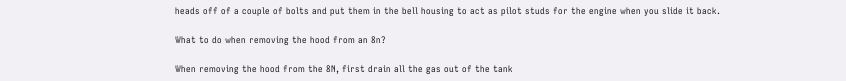heads off of a couple of bolts and put them in the bell housing to act as pilot studs for the engine when you slide it back.

What to do when removing the hood from an 8n?

When removing the hood from the 8N, first drain all the gas out of the tank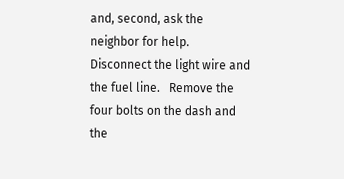and, second, ask the neighbor for help. Disconnect the light wire and the fuel line.   Remove the four bolts on the dash and the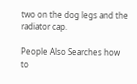two on the dog legs and the radiator cap.

People Also Searches how to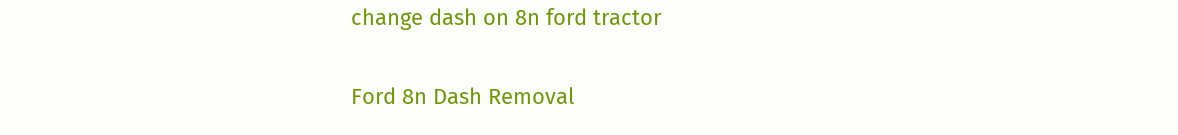change dash on 8n ford tractor

Ford 8n Dash Removal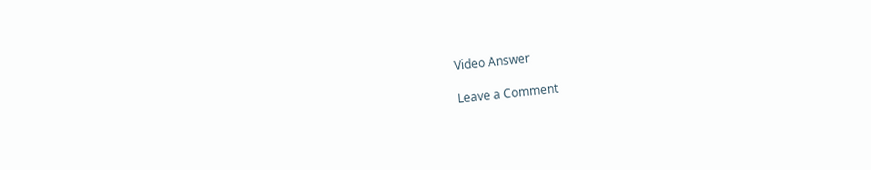Video Answer

Leave a Comment